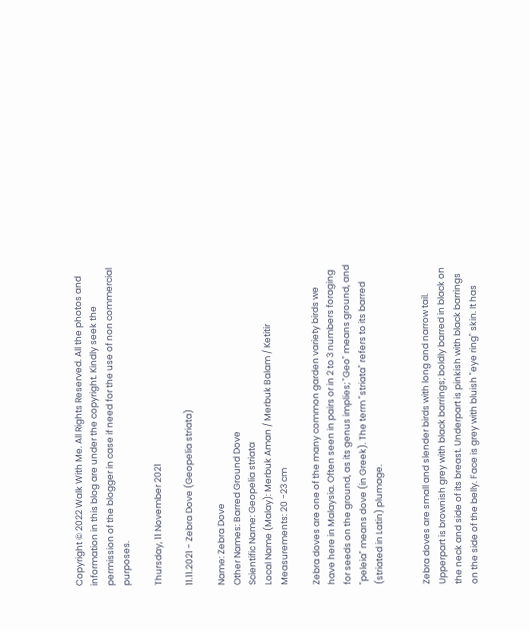Copyright © 2022 Walk With Me. All Rights Reserved. All the photos and information in this blog are under the copyright. Kindly seek the permission of the blogger in case if need for the use of non commercial purposes.

Thursday, 11 November 2021

11.11.2021 - Zebra Dove (Geopelia striata)

Name: Zebra Dove
Other Names: Barred Ground Dove
Scientific Name: Geopelia striata
Local Name (Malay): Merbuk Aman / Merbuk Balam / Ketitir
Measurements: 20 -23 cm

Zebra doves are one of the many common garden variety birds we have here in Malaysia. Often seen in pairs or in 2 to 3 numbers foraging for seeds on the ground, as its genus implies; "Geo" means ground, and "peleia" means dove (in Greek). The term "striata" refers to its barred (striated in Latin) plumage.


Zebra doves are small and slender birds with long and narrow tail. Upperpart is brownish grey with black barrings; boldly barred in black on the neck and side of its breast. Underpart is pinkish with black barrings on the side of the belly. Face is grey with bluish "eye ring" skin. It has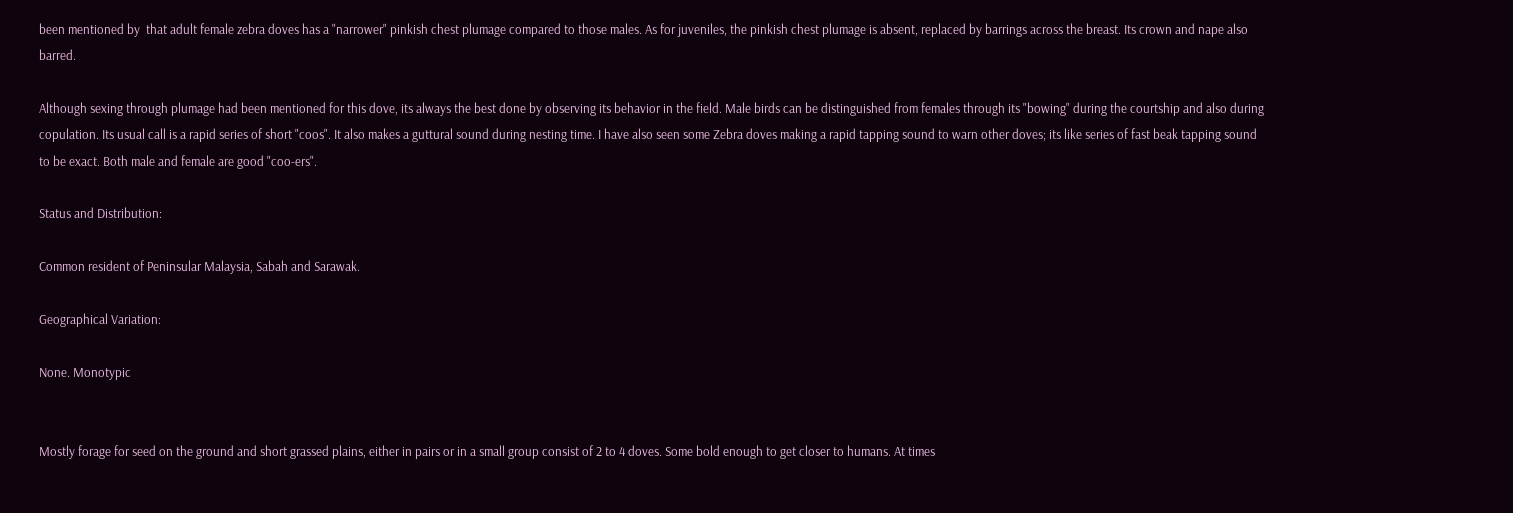been mentioned by  that adult female zebra doves has a "narrower" pinkish chest plumage compared to those males. As for juveniles, the pinkish chest plumage is absent, replaced by barrings across the breast. Its crown and nape also barred.

Although sexing through plumage had been mentioned for this dove, its always the best done by observing its behavior in the field. Male birds can be distinguished from females through its "bowing" during the courtship and also during copulation. Its usual call is a rapid series of short "coos". It also makes a guttural sound during nesting time. I have also seen some Zebra doves making a rapid tapping sound to warn other doves; its like series of fast beak tapping sound to be exact. Both male and female are good "coo-ers".

Status and Distribution:

Common resident of Peninsular Malaysia, Sabah and Sarawak.

Geographical Variation:

None. Monotypic


Mostly forage for seed on the ground and short grassed plains, either in pairs or in a small group consist of 2 to 4 doves. Some bold enough to get closer to humans. At times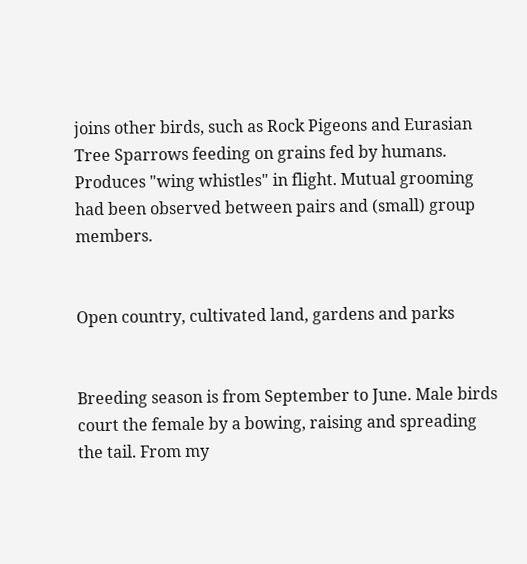joins other birds, such as Rock Pigeons and Eurasian Tree Sparrows feeding on grains fed by humans. Produces "wing whistles" in flight. Mutual grooming had been observed between pairs and (small) group members.


Open country, cultivated land, gardens and parks


Breeding season is from September to June. Male birds court the female by a bowing, raising and spreading the tail. From my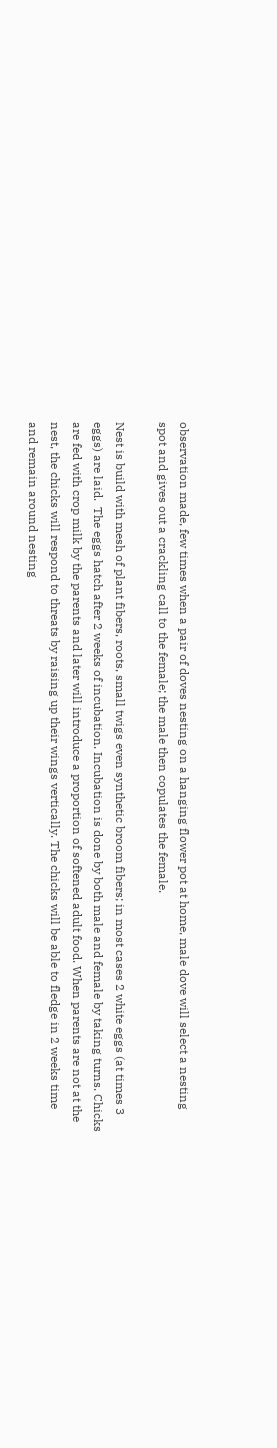observation made, few times when a pair of doves nesting on a hanging flower pot at home, male dove will select a nesting spot and gives out a crackling call to the female; the male then copulates the female.

Nest is build with mesh of plant fibers, roots, small twigs even synthetic broom fibers; in most cases 2 white eggs (at times 3 eggs) are laid.  The eggs hatch after 2 weeks of incubation. Incubation is done by both male and female by taking turns. Chicks are fed with crop milk by the parents and later will introduce a proportion of softened adult food. When parents are not at the nest, the chicks will respond to threats by raising up their wings vertically. The chicks will be able to fledge in 2 weeks time and remain around nesting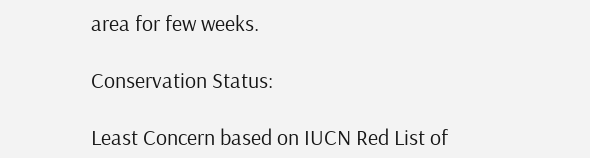area for few weeks.

Conservation Status:

Least Concern based on IUCN Red List of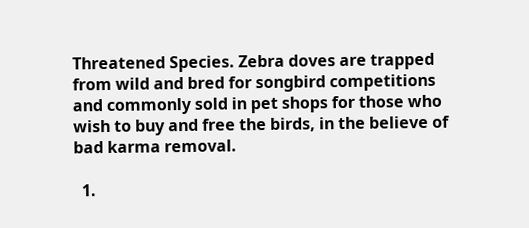Threatened Species. Zebra doves are trapped from wild and bred for songbird competitions and commonly sold in pet shops for those who wish to buy and free the birds, in the believe of bad karma removal.

  1.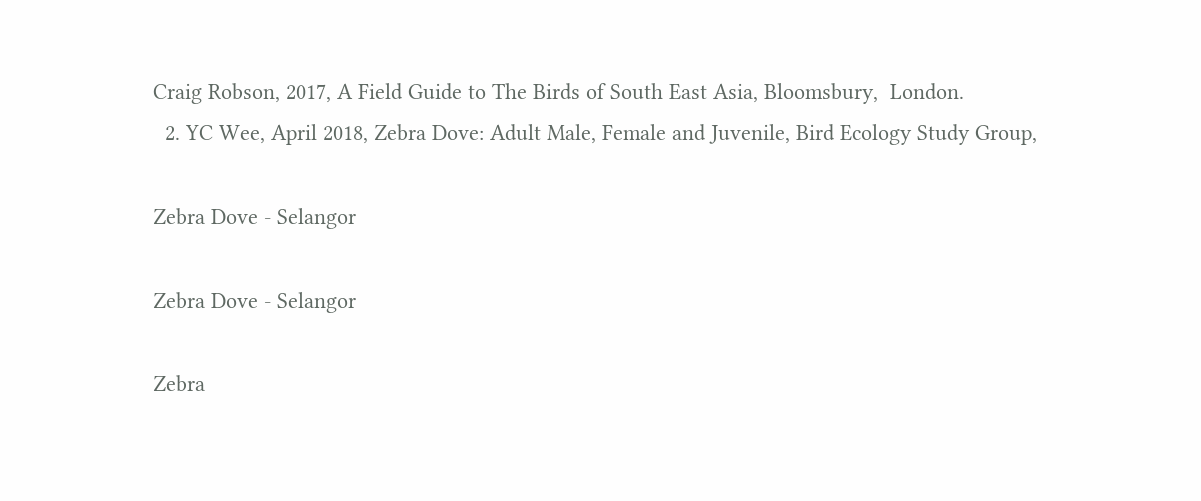Craig Robson, 2017, A Field Guide to The Birds of South East Asia, Bloomsbury,  London.
  2. YC Wee, April 2018, Zebra Dove: Adult Male, Female and Juvenile, Bird Ecology Study Group,

Zebra Dove - Selangor

Zebra Dove - Selangor

Zebra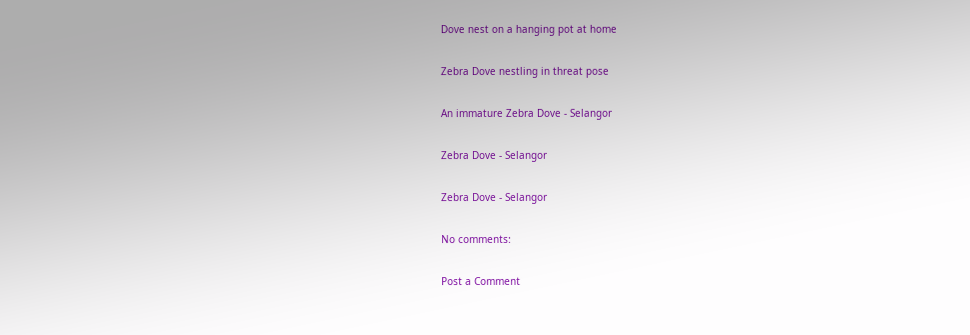Dove nest on a hanging pot at home

Zebra Dove nestling in threat pose

An immature Zebra Dove - Selangor

Zebra Dove - Selangor

Zebra Dove - Selangor

No comments:

Post a Comment